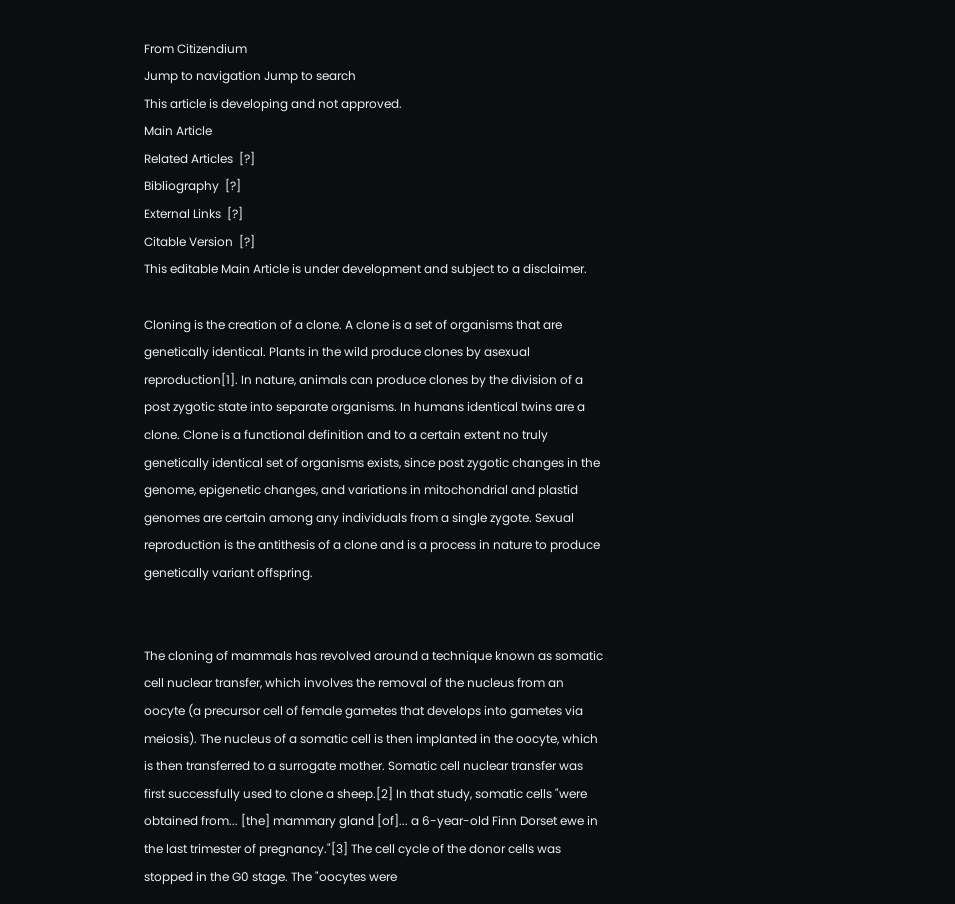From Citizendium
Jump to navigation Jump to search
This article is developing and not approved.
Main Article
Related Articles  [?]
Bibliography  [?]
External Links  [?]
Citable Version  [?]
This editable Main Article is under development and subject to a disclaimer.

Cloning is the creation of a clone. A clone is a set of organisms that are genetically identical. Plants in the wild produce clones by asexual reproduction[1]. In nature, animals can produce clones by the division of a post zygotic state into separate organisms. In humans identical twins are a clone. Clone is a functional definition and to a certain extent no truly genetically identical set of organisms exists, since post zygotic changes in the genome, epigenetic changes, and variations in mitochondrial and plastid genomes are certain among any individuals from a single zygote. Sexual reproduction is the antithesis of a clone and is a process in nature to produce genetically variant offspring.


The cloning of mammals has revolved around a technique known as somatic cell nuclear transfer, which involves the removal of the nucleus from an oocyte (a precursor cell of female gametes that develops into gametes via meiosis). The nucleus of a somatic cell is then implanted in the oocyte, which is then transferred to a surrogate mother. Somatic cell nuclear transfer was first successfully used to clone a sheep.[2] In that study, somatic cells "were obtained from... [the] mammary gland [of]... a 6-year-old Finn Dorset ewe in the last trimester of pregnancy."[3] The cell cycle of the donor cells was stopped in the G0 stage. The "oocytes were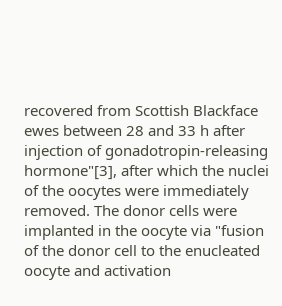recovered from Scottish Blackface ewes between 28 and 33 h after injection of gonadotropin-releasing hormone"[3], after which the nuclei of the oocytes were immediately removed. The donor cells were implanted in the oocyte via "fusion of the donor cell to the enucleated oocyte and activation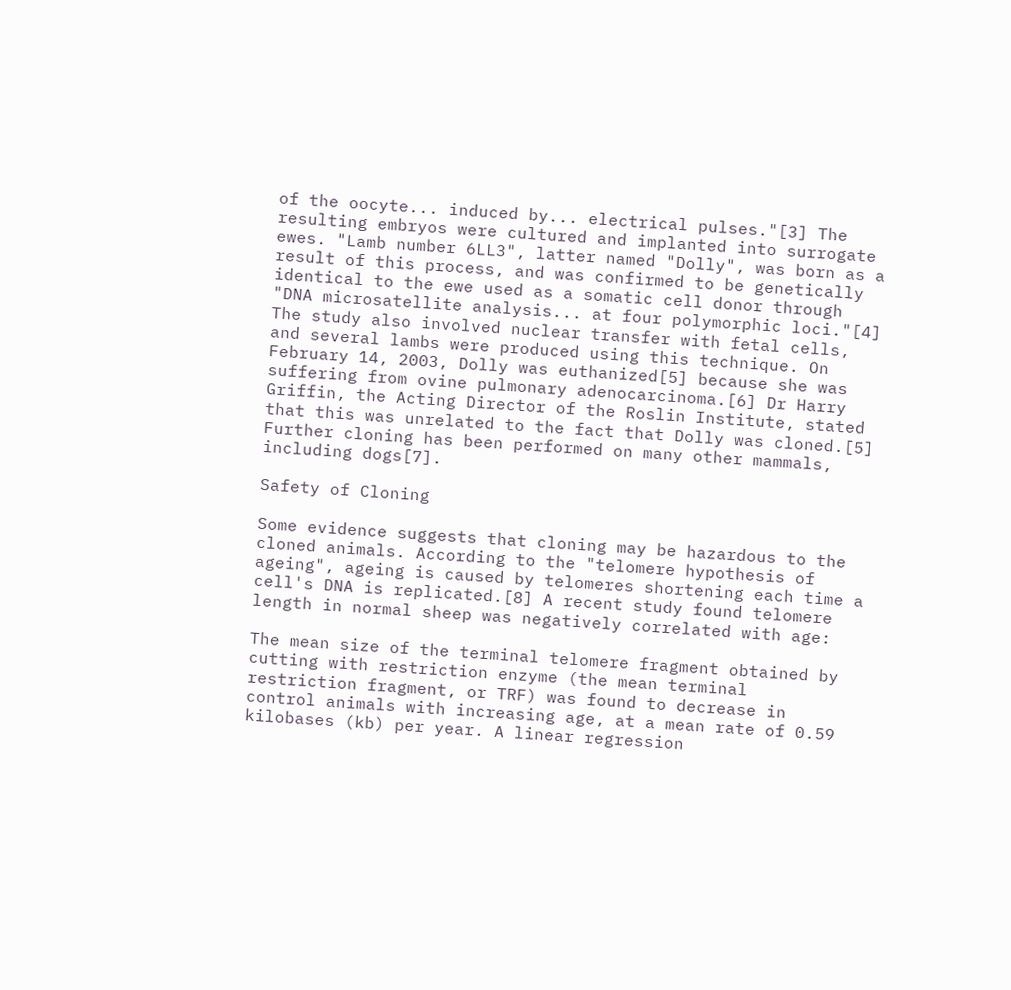of the oocyte... induced by... electrical pulses."[3] The resulting embryos were cultured and implanted into surrogate ewes. "Lamb number 6LL3", latter named "Dolly", was born as a result of this process, and was confirmed to be genetically identical to the ewe used as a somatic cell donor through "DNA microsatellite analysis... at four polymorphic loci."[4] The study also involved nuclear transfer with fetal cells, and several lambs were produced using this technique. On February 14, 2003, Dolly was euthanized[5] because she was suffering from ovine pulmonary adenocarcinoma.[6] Dr Harry Griffin, the Acting Director of the Roslin Institute, stated that this was unrelated to the fact that Dolly was cloned.[5] Further cloning has been performed on many other mammals, including dogs[7].

Safety of Cloning

Some evidence suggests that cloning may be hazardous to the cloned animals. According to the "telomere hypothesis of ageing", ageing is caused by telomeres shortening each time a cell's DNA is replicated.[8] A recent study found telomere length in normal sheep was negatively correlated with age:

The mean size of the terminal telomere fragment obtained by cutting with restriction enzyme (the mean terminal restriction fragment, or TRF) was found to decrease in control animals with increasing age, at a mean rate of 0.59 kilobases (kb) per year. A linear regression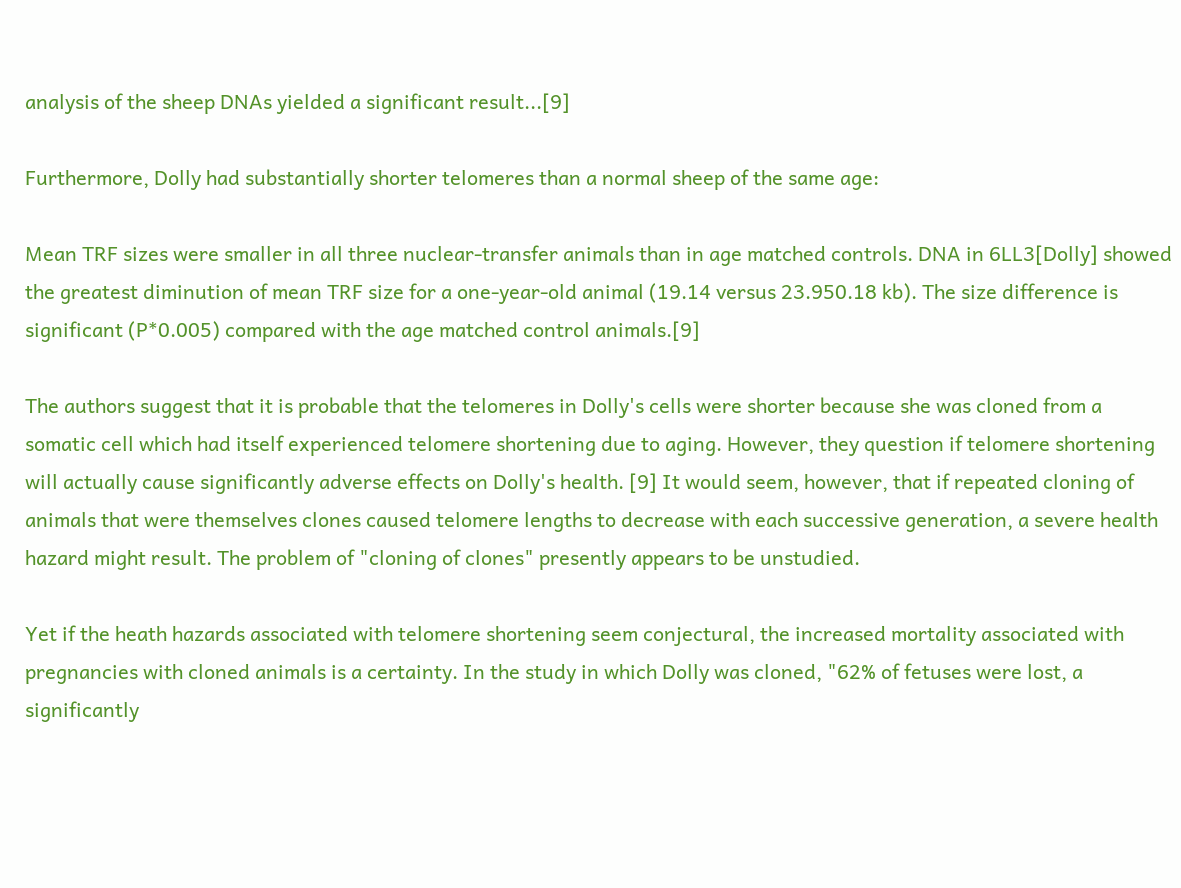analysis of the sheep DNAs yielded a significant result...[9]

Furthermore, Dolly had substantially shorter telomeres than a normal sheep of the same age:

Mean TRF sizes were smaller in all three nuclear-transfer animals than in age matched controls. DNA in 6LL3[Dolly] showed the greatest diminution of mean TRF size for a one-year-old animal (19.14 versus 23.950.18 kb). The size difference is significant (P*0.005) compared with the age matched control animals.[9]

The authors suggest that it is probable that the telomeres in Dolly's cells were shorter because she was cloned from a somatic cell which had itself experienced telomere shortening due to aging. However, they question if telomere shortening will actually cause significantly adverse effects on Dolly's health. [9] It would seem, however, that if repeated cloning of animals that were themselves clones caused telomere lengths to decrease with each successive generation, a severe health hazard might result. The problem of "cloning of clones" presently appears to be unstudied.

Yet if the heath hazards associated with telomere shortening seem conjectural, the increased mortality associated with pregnancies with cloned animals is a certainty. In the study in which Dolly was cloned, "62% of fetuses were lost, a significantly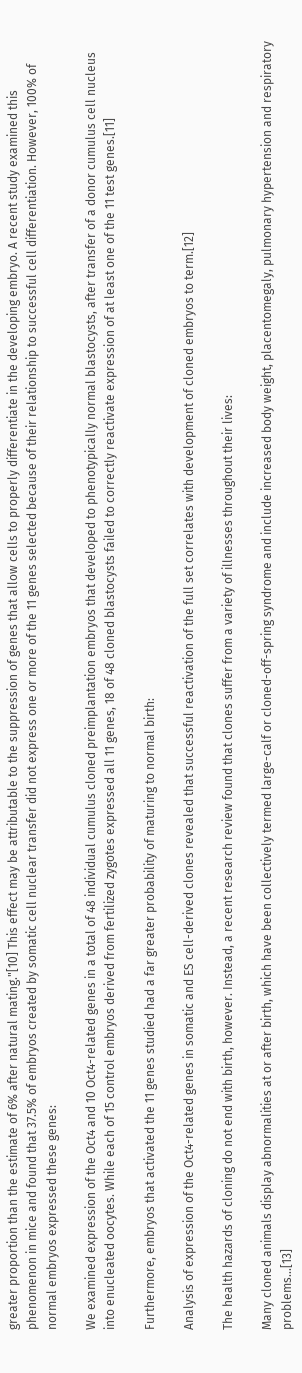greater proportion than the estimate of 6% after natural mating."[10] This effect may be attributable to the suppression of genes that allow cells to properly differentiate in the developing embryo. A recent study examined this phenomenon in mice and found that 37.5% of embryos created by somatic cell nuclear transfer did not express one or more of the 11 genes selected because of their relationship to successful cell differentiation. However, 100% of normal embryos expressed these genes:

We examined expression of the Oct4 and 10 Oct4-related genes in a total of 48 individual cumulus cloned preimplantation embryos that developed to phenotypically normal blastocysts, after transfer of a donor cumulus cell nucleus into enucleated oocytes. While each of 15 control embryos derived from fertilized zygotes expressed all 11 genes, 18 of 48 cloned blastocysts failed to correctly reactivate expression of at least one of the 11 test genes.[11]

Furthermore, embryos that activated the 11 genes studied had a far greater probability of maturing to normal birth:

Analysis of expression of the Oct4-related genes in somatic and ES cell-derived clones revealed that successful reactivation of the full set correlates with development of cloned embryos to term.[12]

The health hazards of cloning do not end with birth, however. Instead, a recent research review found that clones suffer from a variety of illnesses throughout their lives:

Many cloned animals display abnormalities at or after birth, which have been collectively termed large-calf or cloned-off-spring syndrome and include increased body weight, placentomegaly, pulmonary hypertension and respiratory problems...[13]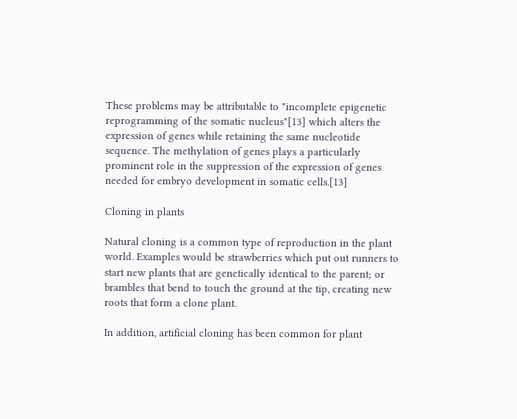These problems may be attributable to "incomplete epigenetic reprogramming of the somatic nucleus"[13] which alters the expression of genes while retaining the same nucleotide sequence. The methylation of genes plays a particularly prominent role in the suppression of the expression of genes needed for embryo development in somatic cells.[13]

Cloning in plants

Natural cloning is a common type of reproduction in the plant world. Examples would be strawberries which put out runners to start new plants that are genetically identical to the parent; or brambles that bend to touch the ground at the tip, creating new roots that form a clone plant.

In addition, artificial cloning has been common for plant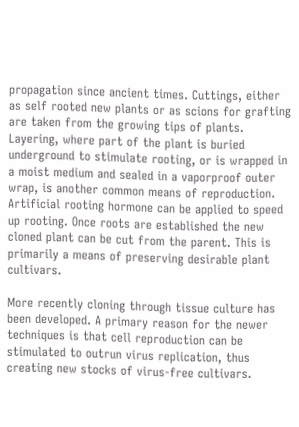propagation since ancient times. Cuttings, either as self rooted new plants or as scions for grafting are taken from the growing tips of plants. Layering, where part of the plant is buried underground to stimulate rooting, or is wrapped in a moist medium and sealed in a vaporproof outer wrap, is another common means of reproduction. Artificial rooting hormone can be applied to speed up rooting. Once roots are established the new cloned plant can be cut from the parent. This is primarily a means of preserving desirable plant cultivars.

More recently cloning through tissue culture has been developed. A primary reason for the newer techniques is that cell reproduction can be stimulated to outrun virus replication, thus creating new stocks of virus-free cultivars.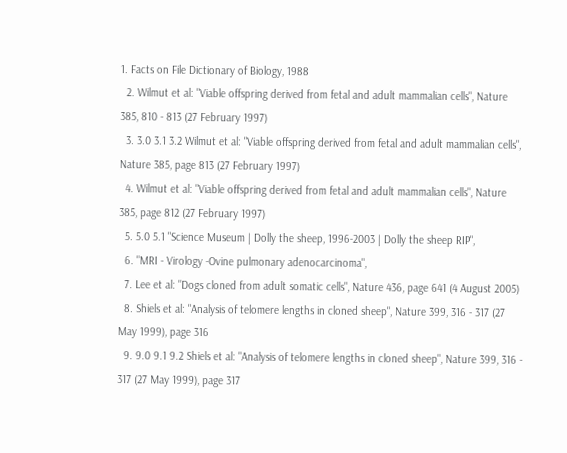1. Facts on File Dictionary of Biology, 1988
  2. Wilmut et al: "Viable offspring derived from fetal and adult mammalian cells", Nature 385, 810 - 813 (27 February 1997)
  3. 3.0 3.1 3.2 Wilmut et al: "Viable offspring derived from fetal and adult mammalian cells", Nature 385, page 813 (27 February 1997)
  4. Wilmut et al: "Viable offspring derived from fetal and adult mammalian cells", Nature 385, page 812 (27 February 1997)
  5. 5.0 5.1 "Science Museum | Dolly the sheep, 1996-2003 | Dolly the sheep RIP",
  6. "MRI - Virology -Ovine pulmonary adenocarcinoma",
  7. Lee et al: "Dogs cloned from adult somatic cells", Nature 436, page 641 (4 August 2005)
  8. Shiels et al: "Analysis of telomere lengths in cloned sheep", Nature 399, 316 - 317 (27 May 1999), page 316
  9. 9.0 9.1 9.2 Shiels et al: "Analysis of telomere lengths in cloned sheep", Nature 399, 316 - 317 (27 May 1999), page 317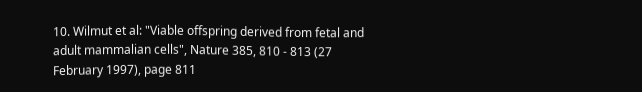10. Wilmut et al: "Viable offspring derived from fetal and adult mammalian cells", Nature 385, 810 - 813 (27 February 1997), page 811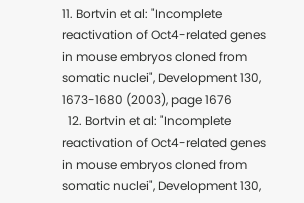11. Bortvin et al: "Incomplete reactivation of Oct4-related genes in mouse embryos cloned from somatic nuclei", Development 130, 1673-1680 (2003), page 1676
  12. Bortvin et al: "Incomplete reactivation of Oct4-related genes in mouse embryos cloned from somatic nuclei", Development 130,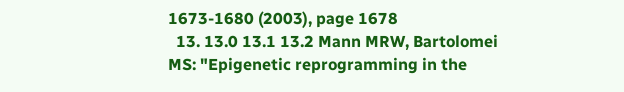1673-1680 (2003), page 1678
  13. 13.0 13.1 13.2 Mann MRW, Bartolomei MS: "Epigenetic reprogramming in the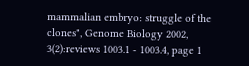mammalian embryo: struggle of the clones", Genome Biology 2002, 3(2):reviews 1003.1 - 1003.4, page 1